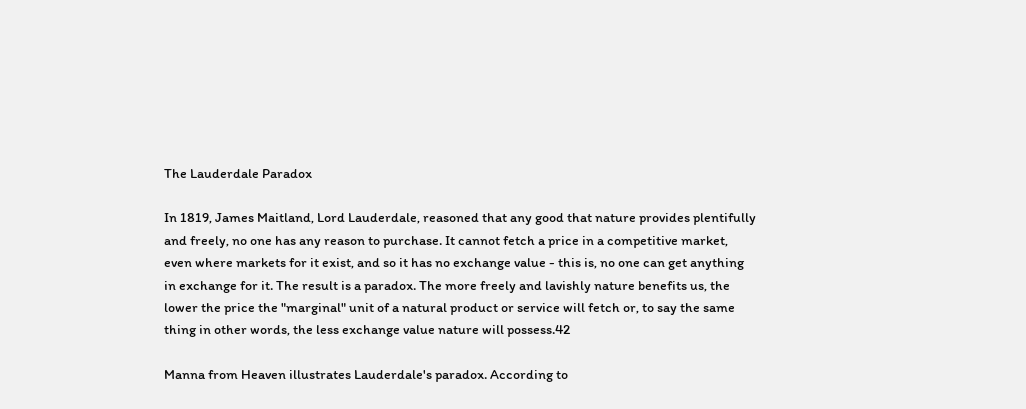The Lauderdale Paradox

In 1819, James Maitland, Lord Lauderdale, reasoned that any good that nature provides plentifully and freely, no one has any reason to purchase. It cannot fetch a price in a competitive market, even where markets for it exist, and so it has no exchange value - this is, no one can get anything in exchange for it. The result is a paradox. The more freely and lavishly nature benefits us, the lower the price the "marginal" unit of a natural product or service will fetch or, to say the same thing in other words, the less exchange value nature will possess.42

Manna from Heaven illustrates Lauderdale's paradox. According to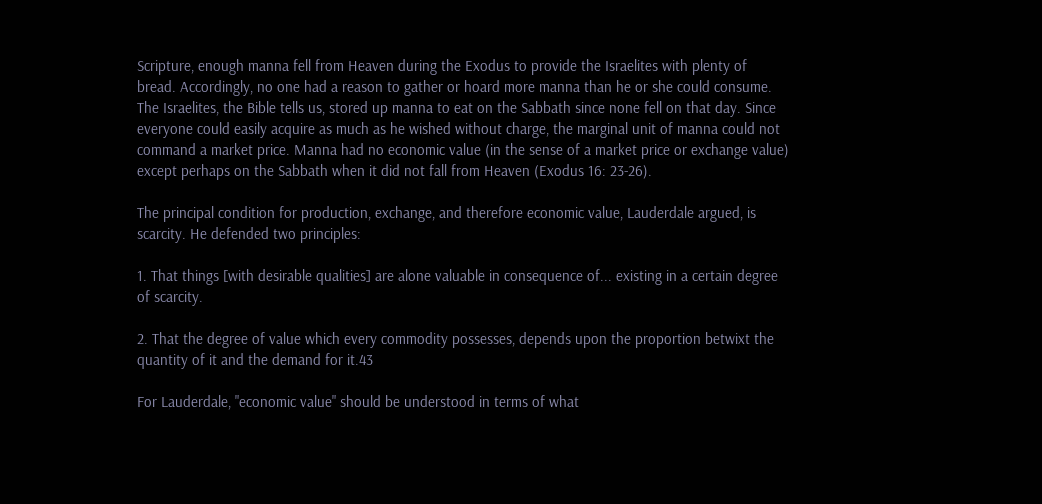Scripture, enough manna fell from Heaven during the Exodus to provide the Israelites with plenty of bread. Accordingly, no one had a reason to gather or hoard more manna than he or she could consume. The Israelites, the Bible tells us, stored up manna to eat on the Sabbath since none fell on that day. Since everyone could easily acquire as much as he wished without charge, the marginal unit of manna could not command a market price. Manna had no economic value (in the sense of a market price or exchange value) except perhaps on the Sabbath when it did not fall from Heaven (Exodus 16: 23-26).

The principal condition for production, exchange, and therefore economic value, Lauderdale argued, is scarcity. He defended two principles:

1. That things [with desirable qualities] are alone valuable in consequence of... existing in a certain degree of scarcity.

2. That the degree of value which every commodity possesses, depends upon the proportion betwixt the quantity of it and the demand for it.43

For Lauderdale, "economic value" should be understood in terms of what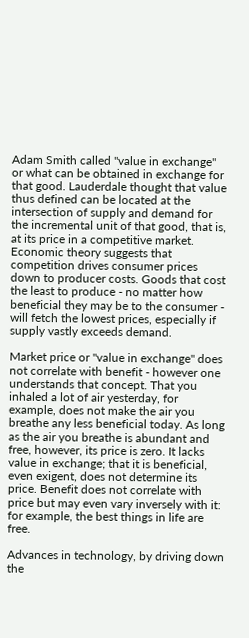Adam Smith called "value in exchange" or what can be obtained in exchange for that good. Lauderdale thought that value thus defined can be located at the intersection of supply and demand for the incremental unit of that good, that is, at its price in a competitive market. Economic theory suggests that competition drives consumer prices down to producer costs. Goods that cost the least to produce - no matter how beneficial they may be to the consumer - will fetch the lowest prices, especially if supply vastly exceeds demand.

Market price or "value in exchange" does not correlate with benefit - however one understands that concept. That you inhaled a lot of air yesterday, for example, does not make the air you breathe any less beneficial today. As long as the air you breathe is abundant and free, however, its price is zero. It lacks value in exchange; that it is beneficial, even exigent, does not determine its price. Benefit does not correlate with price but may even vary inversely with it: for example, the best things in life are free.

Advances in technology, by driving down the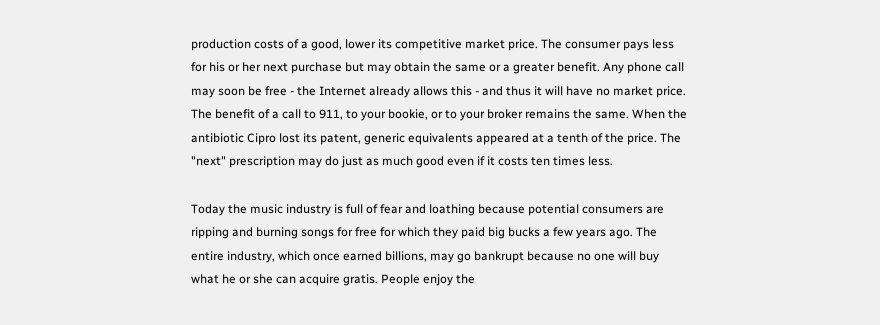production costs of a good, lower its competitive market price. The consumer pays less for his or her next purchase but may obtain the same or a greater benefit. Any phone call may soon be free - the Internet already allows this - and thus it will have no market price. The benefit of a call to 911, to your bookie, or to your broker remains the same. When the antibiotic Cipro lost its patent, generic equivalents appeared at a tenth of the price. The "next" prescription may do just as much good even if it costs ten times less.

Today the music industry is full of fear and loathing because potential consumers are ripping and burning songs for free for which they paid big bucks a few years ago. The entire industry, which once earned billions, may go bankrupt because no one will buy what he or she can acquire gratis. People enjoy the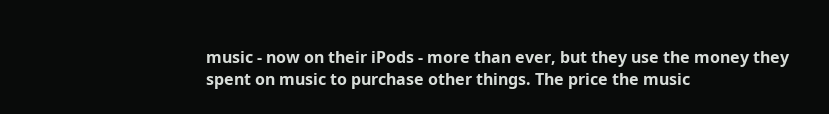music - now on their iPods - more than ever, but they use the money they spent on music to purchase other things. The price the music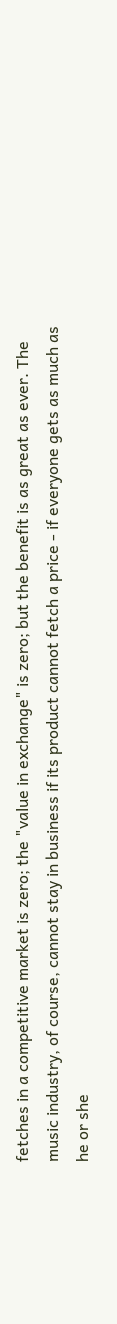fetches in a competitive market is zero; the "value in exchange" is zero; but the benefit is as great as ever. The music industry, of course, cannot stay in business if its product cannot fetch a price - if everyone gets as much as he or she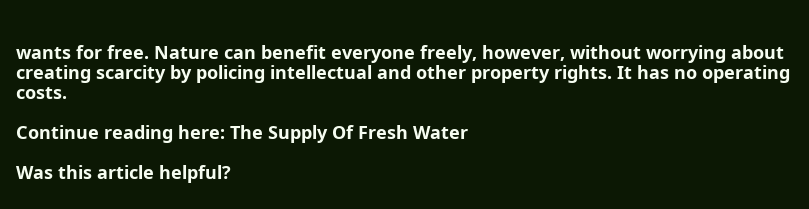wants for free. Nature can benefit everyone freely, however, without worrying about creating scarcity by policing intellectual and other property rights. It has no operating costs.

Continue reading here: The Supply Of Fresh Water

Was this article helpful?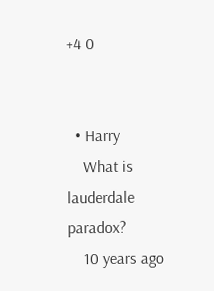+4 0


  • Harry
    What is lauderdale paradox?
    10 years ago